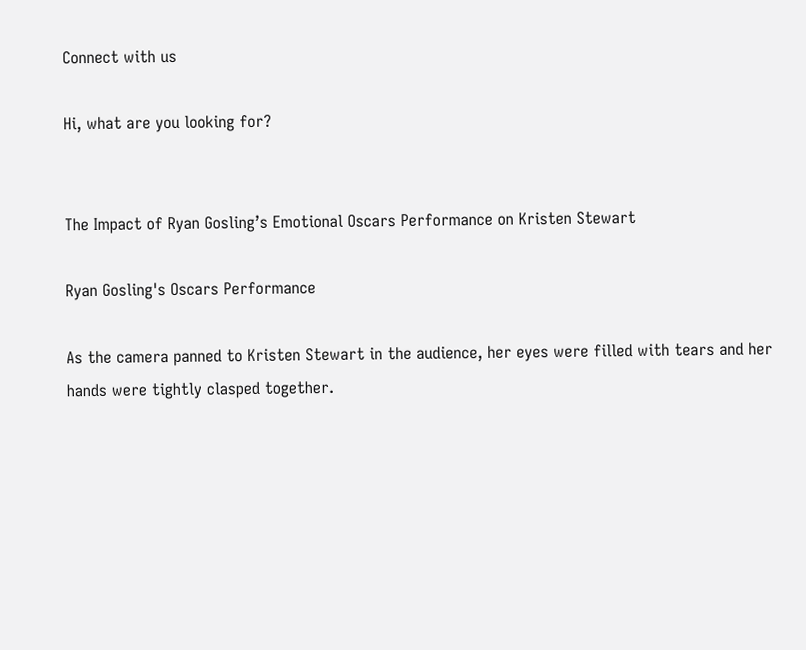Connect with us

Hi, what are you looking for?


The Impact of Ryan Gosling’s Emotional Oscars Performance on Kristen Stewart

Ryan Gosling's Oscars Performance

As the camera panned to Kristen Stewart in the audience, her eyes were filled with tears and her hands were tightly clasped together.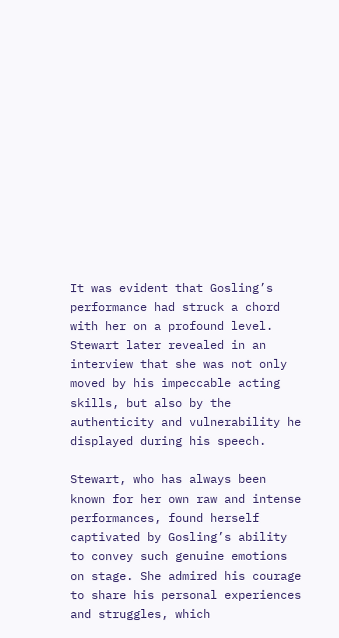It was evident that Gosling’s performance had struck a chord with her on a profound level. Stewart later revealed in an interview that she was not only moved by his impeccable acting skills, but also by the authenticity and vulnerability he displayed during his speech.

Stewart, who has always been known for her own raw and intense performances, found herself captivated by Gosling’s ability to convey such genuine emotions on stage. She admired his courage to share his personal experiences and struggles, which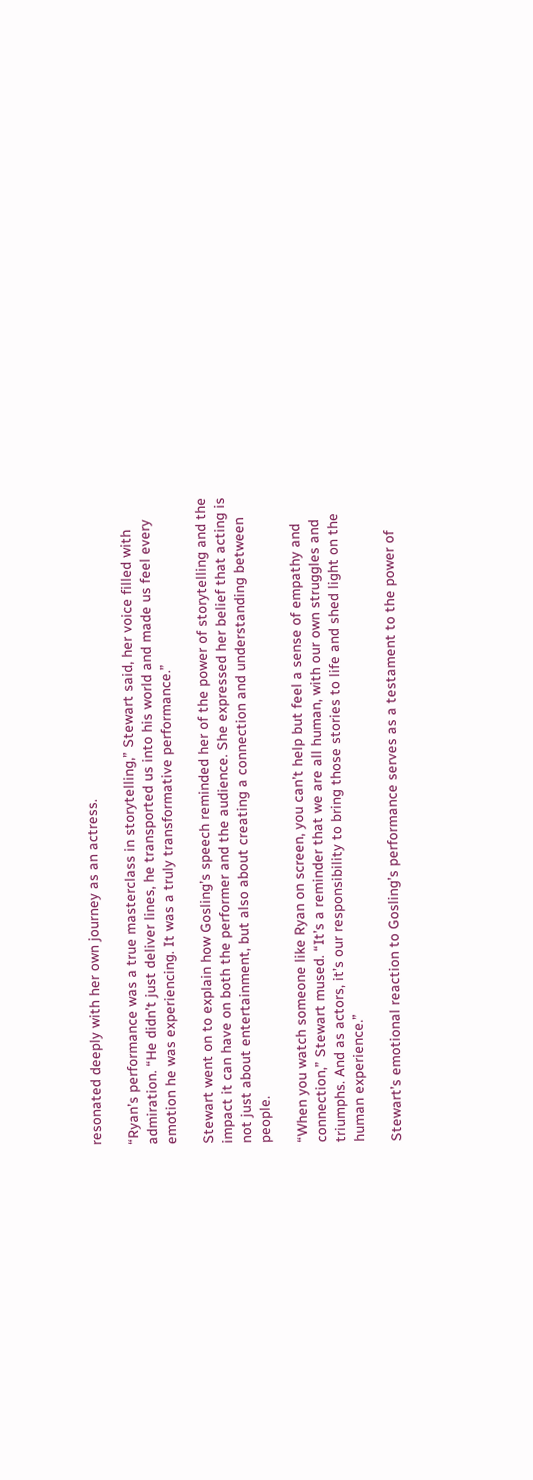resonated deeply with her own journey as an actress.

“Ryan’s performance was a true masterclass in storytelling,” Stewart said, her voice filled with admiration. “He didn’t just deliver lines, he transported us into his world and made us feel every emotion he was experiencing. It was a truly transformative performance.”

Stewart went on to explain how Gosling’s speech reminded her of the power of storytelling and the impact it can have on both the performer and the audience. She expressed her belief that acting is not just about entertainment, but also about creating a connection and understanding between people.

“When you watch someone like Ryan on screen, you can’t help but feel a sense of empathy and connection,” Stewart mused. “It’s a reminder that we are all human, with our own struggles and triumphs. And as actors, it’s our responsibility to bring those stories to life and shed light on the human experience.”

Stewart’s emotional reaction to Gosling’s performance serves as a testament to the power of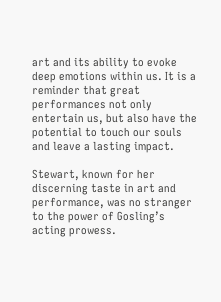art and its ability to evoke deep emotions within us. It is a reminder that great performances not only entertain us, but also have the potential to touch our souls and leave a lasting impact.

Stewart, known for her discerning taste in art and performance, was no stranger to the power of Gosling’s acting prowess.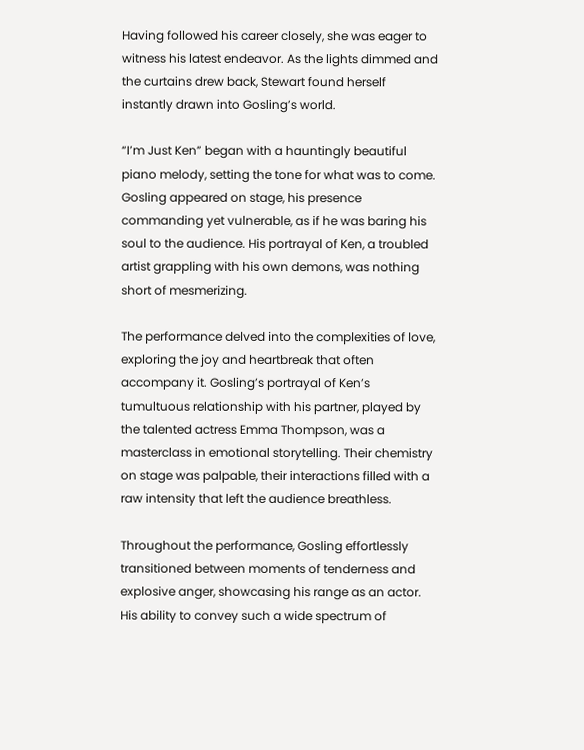Having followed his career closely, she was eager to witness his latest endeavor. As the lights dimmed and the curtains drew back, Stewart found herself instantly drawn into Gosling’s world.

“I’m Just Ken” began with a hauntingly beautiful piano melody, setting the tone for what was to come. Gosling appeared on stage, his presence commanding yet vulnerable, as if he was baring his soul to the audience. His portrayal of Ken, a troubled artist grappling with his own demons, was nothing short of mesmerizing.

The performance delved into the complexities of love, exploring the joy and heartbreak that often accompany it. Gosling’s portrayal of Ken’s tumultuous relationship with his partner, played by the talented actress Emma Thompson, was a masterclass in emotional storytelling. Their chemistry on stage was palpable, their interactions filled with a raw intensity that left the audience breathless.

Throughout the performance, Gosling effortlessly transitioned between moments of tenderness and explosive anger, showcasing his range as an actor. His ability to convey such a wide spectrum of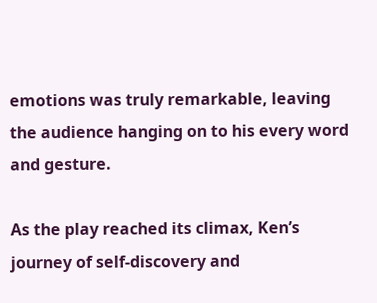emotions was truly remarkable, leaving the audience hanging on to his every word and gesture.

As the play reached its climax, Ken’s journey of self-discovery and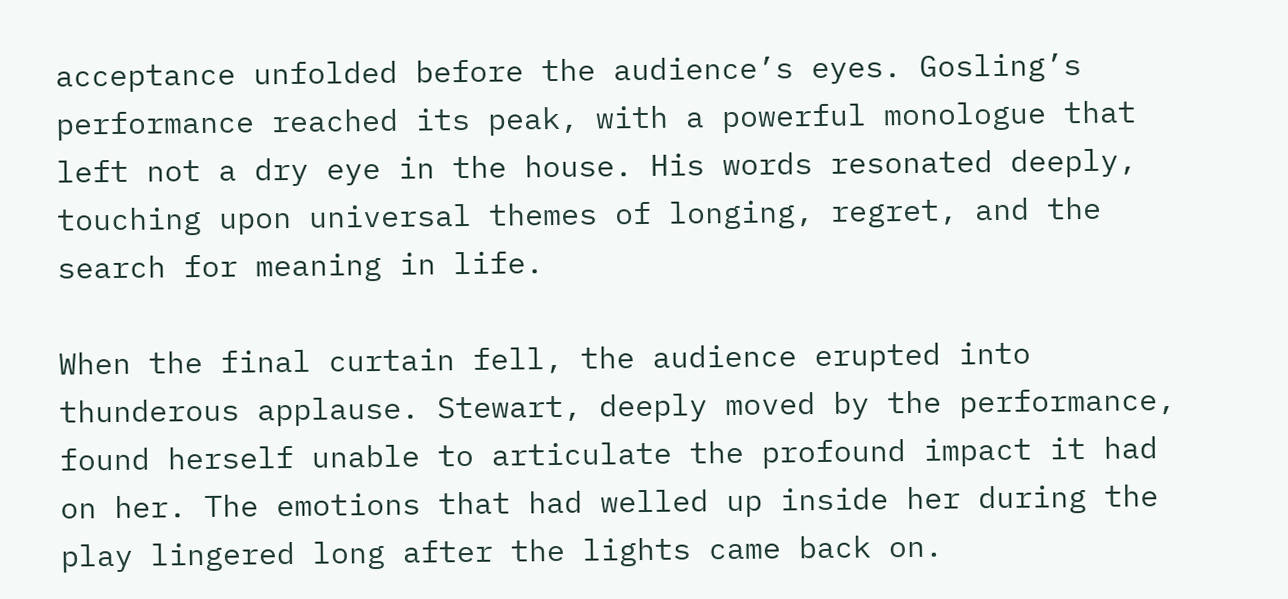acceptance unfolded before the audience’s eyes. Gosling’s performance reached its peak, with a powerful monologue that left not a dry eye in the house. His words resonated deeply, touching upon universal themes of longing, regret, and the search for meaning in life.

When the final curtain fell, the audience erupted into thunderous applause. Stewart, deeply moved by the performance, found herself unable to articulate the profound impact it had on her. The emotions that had welled up inside her during the play lingered long after the lights came back on.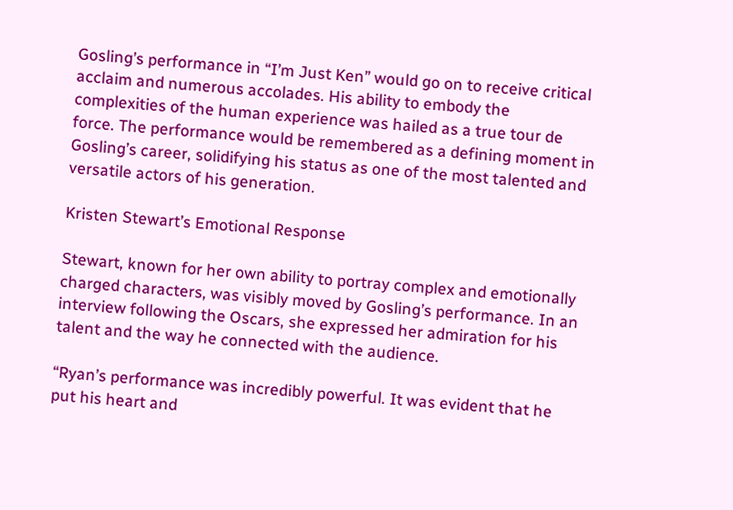Gosling’s performance in “I’m Just Ken” would go on to receive critical acclaim and numerous accolades. His ability to embody the complexities of the human experience was hailed as a true tour de force. The performance would be remembered as a defining moment in Gosling’s career, solidifying his status as one of the most talented and versatile actors of his generation.

Kristen Stewart’s Emotional Response

Stewart, known for her own ability to portray complex and emotionally charged characters, was visibly moved by Gosling’s performance. In an interview following the Oscars, she expressed her admiration for his talent and the way he connected with the audience.

“Ryan’s performance was incredibly powerful. It was evident that he put his heart and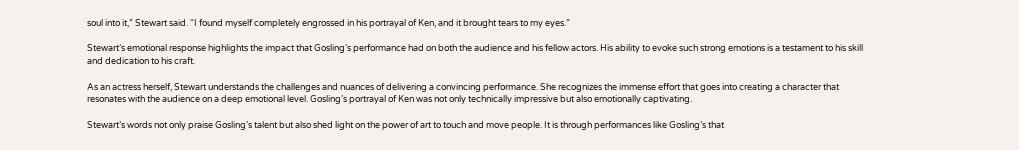soul into it,” Stewart said. “I found myself completely engrossed in his portrayal of Ken, and it brought tears to my eyes.”

Stewart’s emotional response highlights the impact that Gosling’s performance had on both the audience and his fellow actors. His ability to evoke such strong emotions is a testament to his skill and dedication to his craft.

As an actress herself, Stewart understands the challenges and nuances of delivering a convincing performance. She recognizes the immense effort that goes into creating a character that resonates with the audience on a deep emotional level. Gosling’s portrayal of Ken was not only technically impressive but also emotionally captivating.

Stewart’s words not only praise Gosling’s talent but also shed light on the power of art to touch and move people. It is through performances like Gosling’s that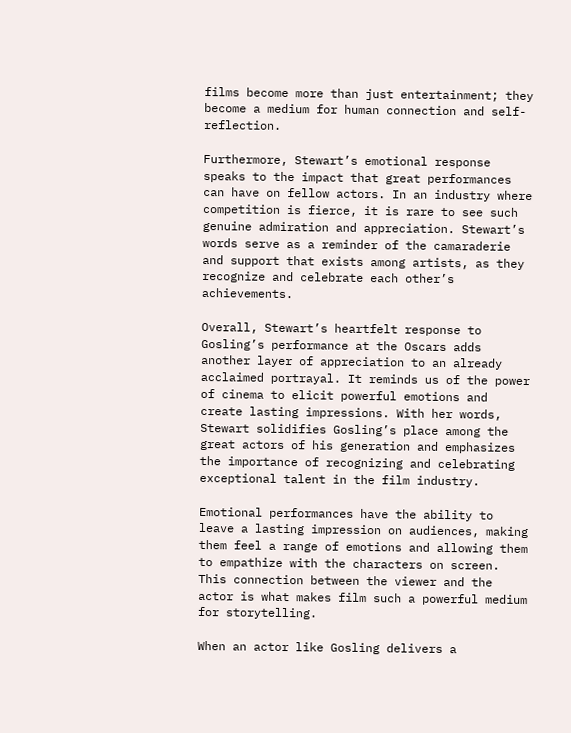films become more than just entertainment; they become a medium for human connection and self-reflection.

Furthermore, Stewart’s emotional response speaks to the impact that great performances can have on fellow actors. In an industry where competition is fierce, it is rare to see such genuine admiration and appreciation. Stewart’s words serve as a reminder of the camaraderie and support that exists among artists, as they recognize and celebrate each other’s achievements.

Overall, Stewart’s heartfelt response to Gosling’s performance at the Oscars adds another layer of appreciation to an already acclaimed portrayal. It reminds us of the power of cinema to elicit powerful emotions and create lasting impressions. With her words, Stewart solidifies Gosling’s place among the great actors of his generation and emphasizes the importance of recognizing and celebrating exceptional talent in the film industry.

Emotional performances have the ability to leave a lasting impression on audiences, making them feel a range of emotions and allowing them to empathize with the characters on screen. This connection between the viewer and the actor is what makes film such a powerful medium for storytelling.

When an actor like Gosling delivers a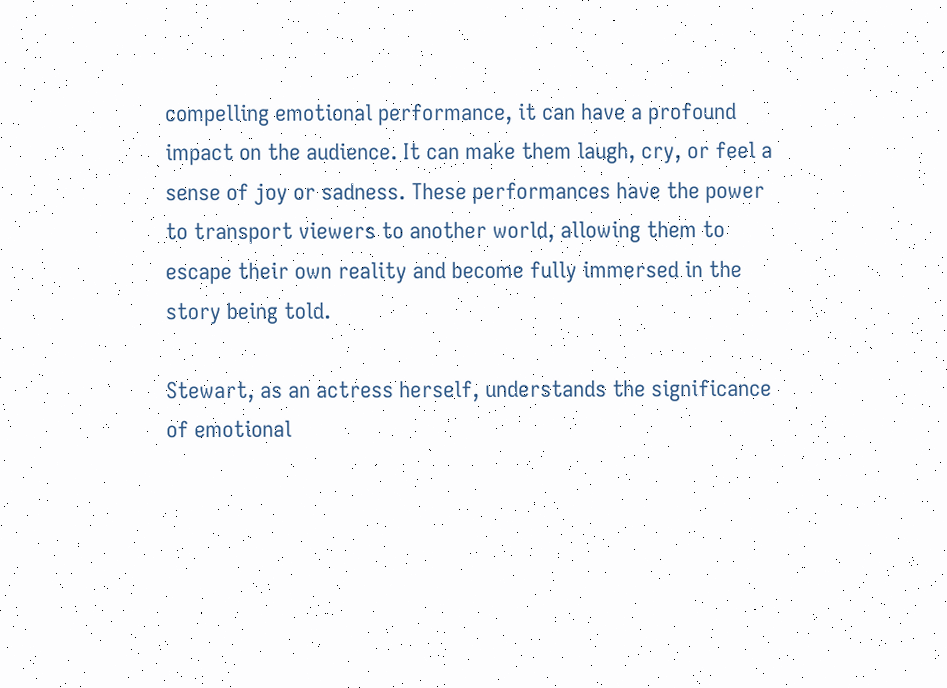compelling emotional performance, it can have a profound impact on the audience. It can make them laugh, cry, or feel a sense of joy or sadness. These performances have the power to transport viewers to another world, allowing them to escape their own reality and become fully immersed in the story being told.

Stewart, as an actress herself, understands the significance of emotional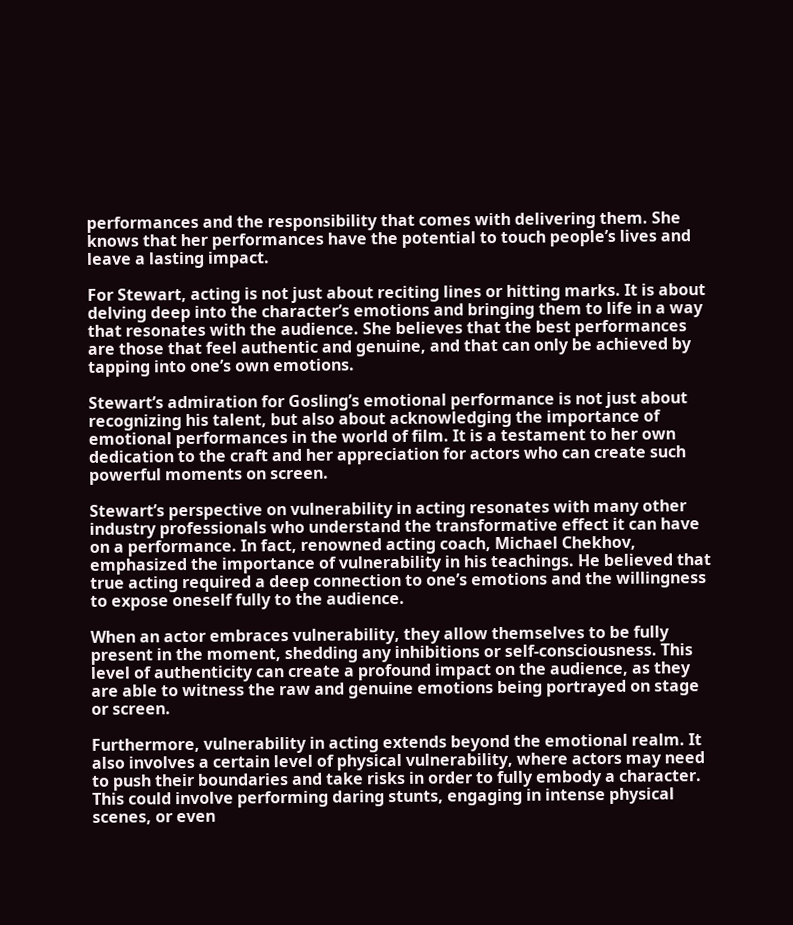performances and the responsibility that comes with delivering them. She knows that her performances have the potential to touch people’s lives and leave a lasting impact.

For Stewart, acting is not just about reciting lines or hitting marks. It is about delving deep into the character’s emotions and bringing them to life in a way that resonates with the audience. She believes that the best performances are those that feel authentic and genuine, and that can only be achieved by tapping into one’s own emotions.

Stewart’s admiration for Gosling’s emotional performance is not just about recognizing his talent, but also about acknowledging the importance of emotional performances in the world of film. It is a testament to her own dedication to the craft and her appreciation for actors who can create such powerful moments on screen.

Stewart’s perspective on vulnerability in acting resonates with many other industry professionals who understand the transformative effect it can have on a performance. In fact, renowned acting coach, Michael Chekhov, emphasized the importance of vulnerability in his teachings. He believed that true acting required a deep connection to one’s emotions and the willingness to expose oneself fully to the audience.

When an actor embraces vulnerability, they allow themselves to be fully present in the moment, shedding any inhibitions or self-consciousness. This level of authenticity can create a profound impact on the audience, as they are able to witness the raw and genuine emotions being portrayed on stage or screen.

Furthermore, vulnerability in acting extends beyond the emotional realm. It also involves a certain level of physical vulnerability, where actors may need to push their boundaries and take risks in order to fully embody a character. This could involve performing daring stunts, engaging in intense physical scenes, or even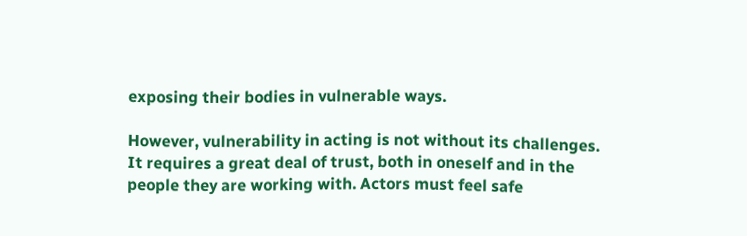exposing their bodies in vulnerable ways.

However, vulnerability in acting is not without its challenges. It requires a great deal of trust, both in oneself and in the people they are working with. Actors must feel safe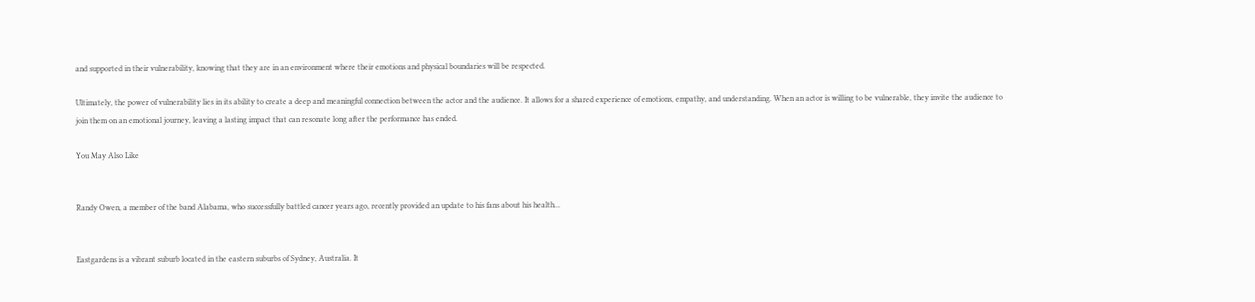and supported in their vulnerability, knowing that they are in an environment where their emotions and physical boundaries will be respected.

Ultimately, the power of vulnerability lies in its ability to create a deep and meaningful connection between the actor and the audience. It allows for a shared experience of emotions, empathy, and understanding. When an actor is willing to be vulnerable, they invite the audience to join them on an emotional journey, leaving a lasting impact that can resonate long after the performance has ended.

You May Also Like


Randy Owen, a member of the band Alabama, who successfully battled cancer years ago, recently provided an update to his fans about his health...


Eastgardens is a vibrant suburb located in the eastern suburbs of Sydney, Australia. It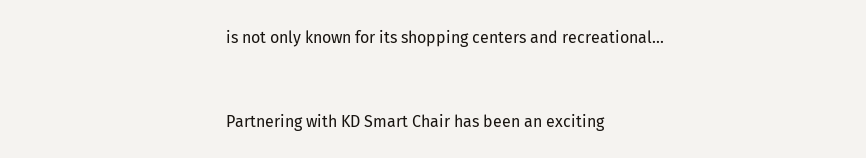is not only known for its shopping centers and recreational...


Partnering with KD Smart Chair has been an exciting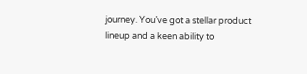journey. You’ve got a stellar product lineup and a keen ability to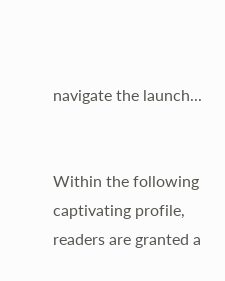navigate the launch...


Within the following captivating profile, readers are granted a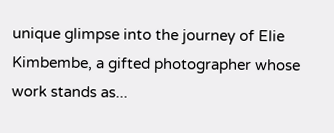unique glimpse into the journey of Elie Kimbembe, a gifted photographer whose work stands as...